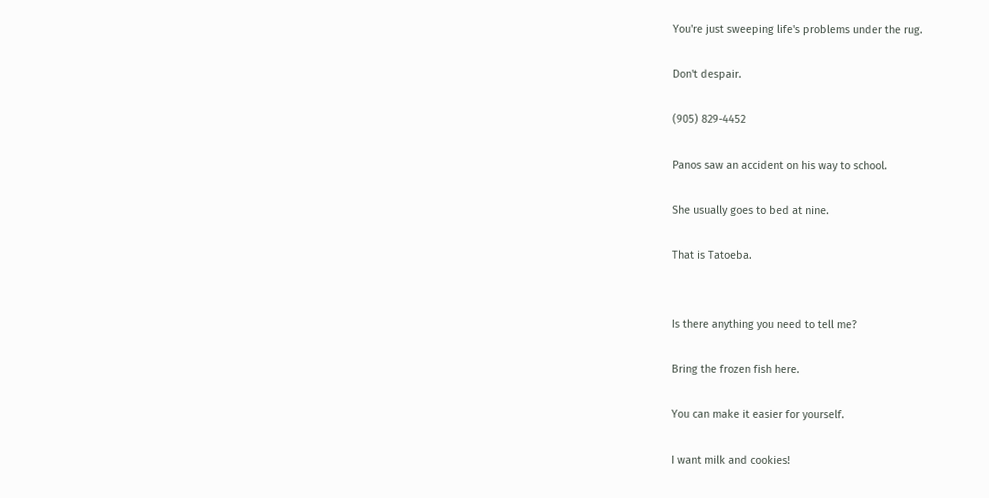You're just sweeping life's problems under the rug.

Don't despair.

(905) 829-4452

Panos saw an accident on his way to school.

She usually goes to bed at nine.

That is Tatoeba.


Is there anything you need to tell me?

Bring the frozen fish here.

You can make it easier for yourself.

I want milk and cookies!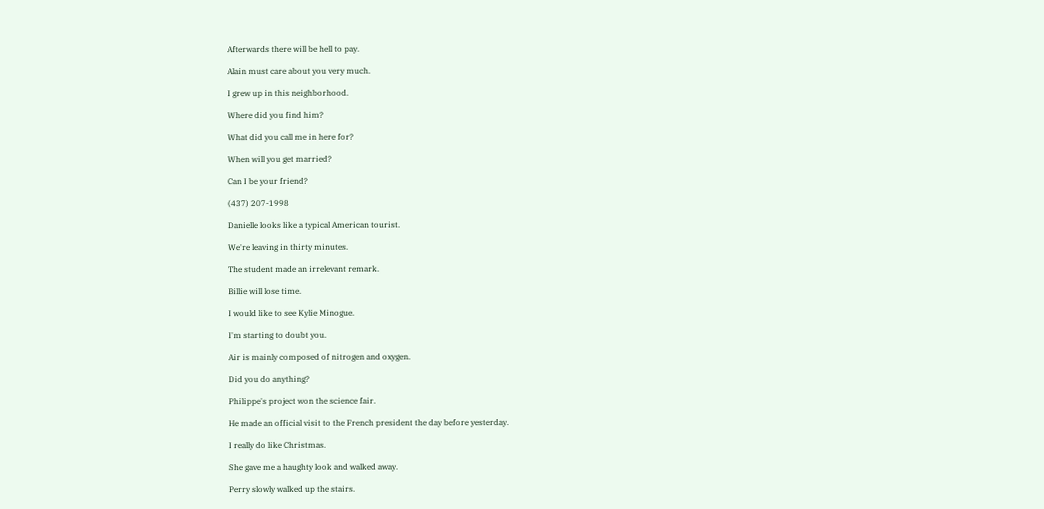Afterwards there will be hell to pay.

Alain must care about you very much.

I grew up in this neighborhood.

Where did you find him?

What did you call me in here for?

When will you get married?

Can I be your friend?

(437) 207-1998

Danielle looks like a typical American tourist.

We're leaving in thirty minutes.

The student made an irrelevant remark.

Billie will lose time.

I would like to see Kylie Minogue.

I'm starting to doubt you.

Air is mainly composed of nitrogen and oxygen.

Did you do anything?

Philippe's project won the science fair.

He made an official visit to the French president the day before yesterday.

I really do like Christmas.

She gave me a haughty look and walked away.

Perry slowly walked up the stairs.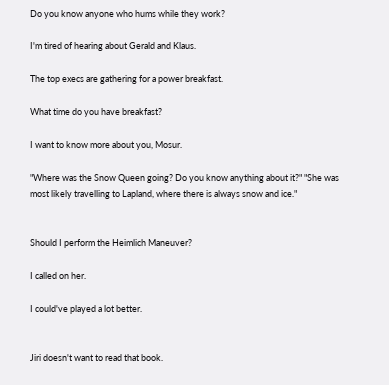Do you know anyone who hums while they work?

I'm tired of hearing about Gerald and Klaus.

The top execs are gathering for a power breakfast.

What time do you have breakfast?

I want to know more about you, Mosur.

"Where was the Snow Queen going? Do you know anything about it?" "She was most likely travelling to Lapland, where there is always snow and ice."


Should I perform the Heimlich Maneuver?

I called on her.

I could've played a lot better.


Jiri doesn't want to read that book.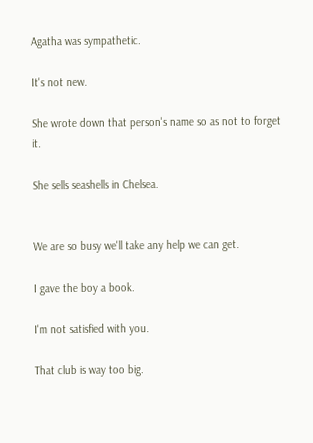Agatha was sympathetic.

It's not new.

She wrote down that person's name so as not to forget it.

She sells seashells in Chelsea.


We are so busy we'll take any help we can get.

I gave the boy a book.

I'm not satisfied with you.

That club is way too big.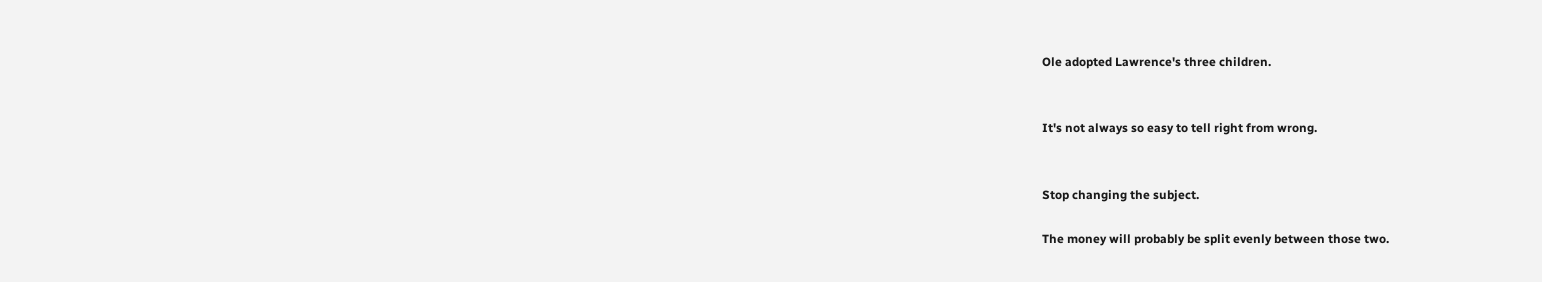Ole adopted Lawrence's three children.


It's not always so easy to tell right from wrong.


Stop changing the subject.

The money will probably be split evenly between those two.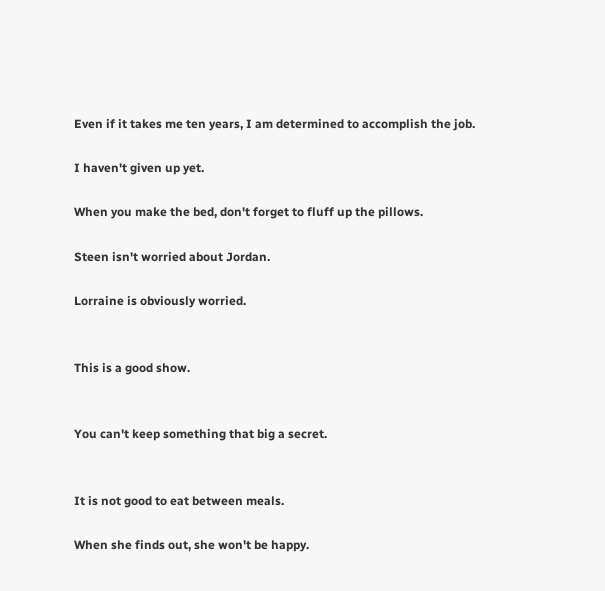Even if it takes me ten years, I am determined to accomplish the job.

I haven't given up yet.

When you make the bed, don't forget to fluff up the pillows.

Steen isn't worried about Jordan.

Lorraine is obviously worried.


This is a good show.


You can't keep something that big a secret.


It is not good to eat between meals.

When she finds out, she won't be happy.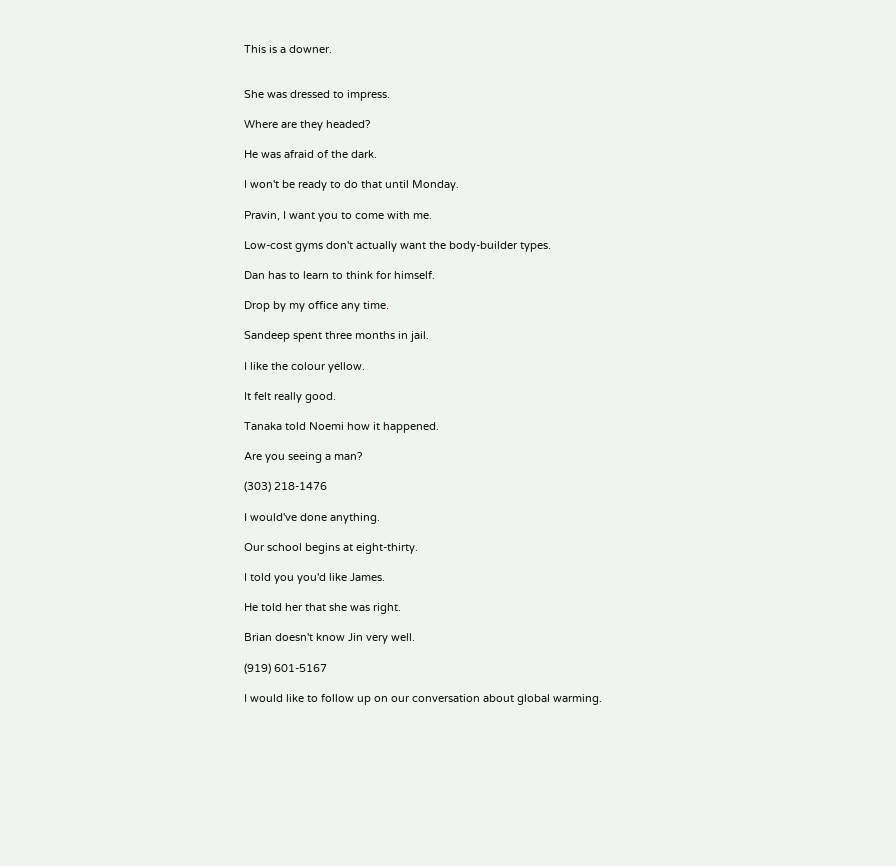This is a downer.


She was dressed to impress.

Where are they headed?

He was afraid of the dark.

I won't be ready to do that until Monday.

Pravin, I want you to come with me.

Low-cost gyms don't actually want the body-builder types.

Dan has to learn to think for himself.

Drop by my office any time.

Sandeep spent three months in jail.

I like the colour yellow.

It felt really good.

Tanaka told Noemi how it happened.

Are you seeing a man?

(303) 218-1476

I would've done anything.

Our school begins at eight-thirty.

I told you you'd like James.

He told her that she was right.

Brian doesn't know Jin very well.

(919) 601-5167

I would like to follow up on our conversation about global warming.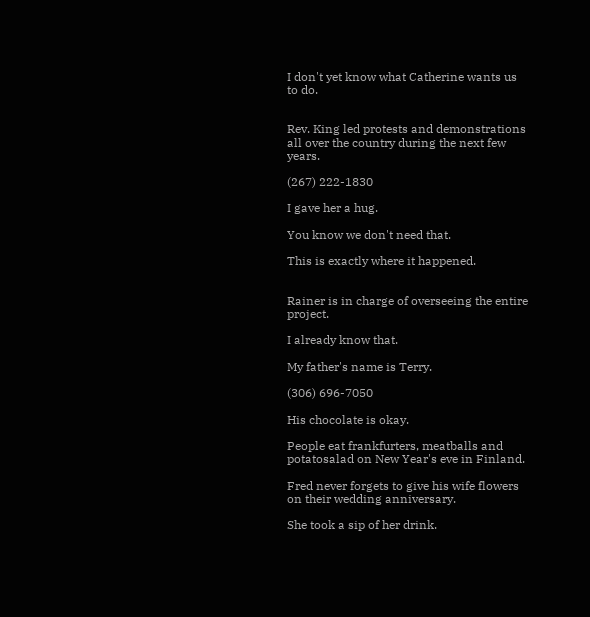I don't yet know what Catherine wants us to do.


Rev. King led protests and demonstrations all over the country during the next few years.

(267) 222-1830

I gave her a hug.

You know we don't need that.

This is exactly where it happened.


Rainer is in charge of overseeing the entire project.

I already know that.

My father's name is Terry.

(306) 696-7050

His chocolate is okay.

People eat frankfurters, meatballs and potatosalad on New Year's eve in Finland.

Fred never forgets to give his wife flowers on their wedding anniversary.

She took a sip of her drink.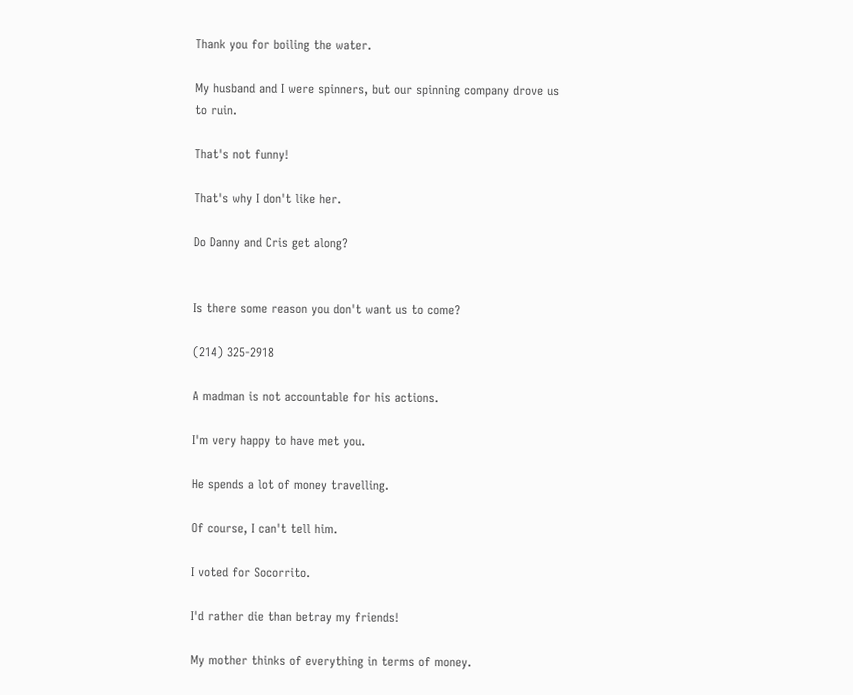Thank you for boiling the water.

My husband and I were spinners, but our spinning company drove us to ruin.

That's not funny!

That's why I don't like her.

Do Danny and Cris get along?


Is there some reason you don't want us to come?

(214) 325-2918

A madman is not accountable for his actions.

I'm very happy to have met you.

He spends a lot of money travelling.

Of course, I can't tell him.

I voted for Socorrito.

I'd rather die than betray my friends!

My mother thinks of everything in terms of money.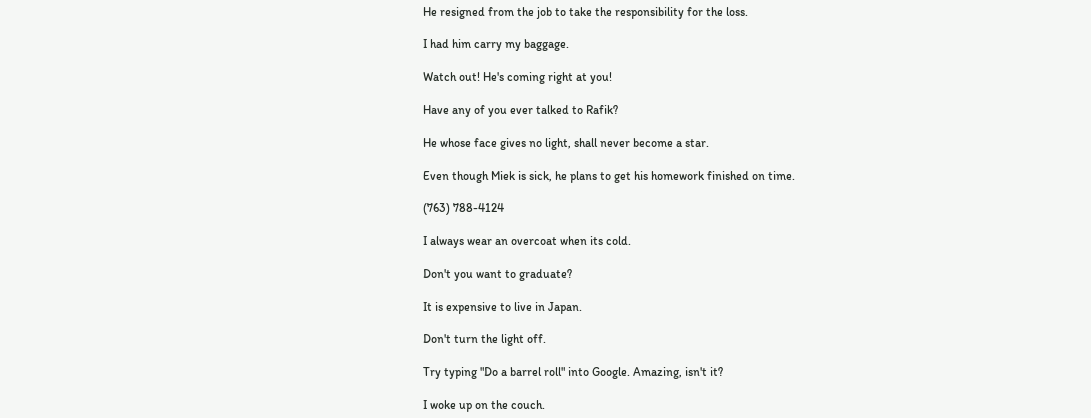He resigned from the job to take the responsibility for the loss.

I had him carry my baggage.

Watch out! He's coming right at you!

Have any of you ever talked to Rafik?

He whose face gives no light, shall never become a star.

Even though Miek is sick, he plans to get his homework finished on time.

(763) 788-4124

I always wear an overcoat when its cold.

Don't you want to graduate?

It is expensive to live in Japan.

Don't turn the light off.

Try typing "Do a barrel roll" into Google. Amazing, isn't it?

I woke up on the couch.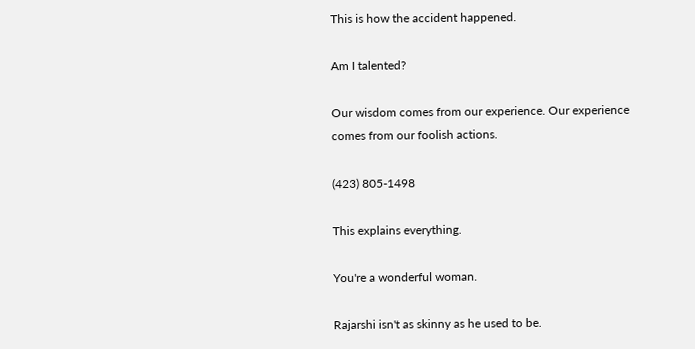This is how the accident happened.

Am I talented?

Our wisdom comes from our experience. Our experience comes from our foolish actions.

(423) 805-1498

This explains everything.

You're a wonderful woman.

Rajarshi isn't as skinny as he used to be.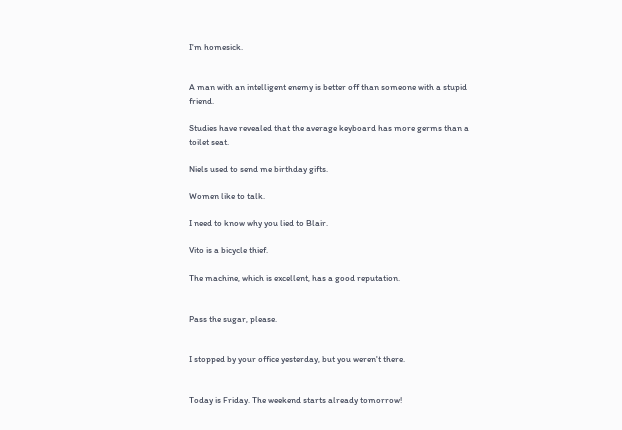I'm homesick.


A man with an intelligent enemy is better off than someone with a stupid friend.

Studies have revealed that the average keyboard has more germs than a toilet seat.

Niels used to send me birthday gifts.

Women like to talk.

I need to know why you lied to Blair.

Vito is a bicycle thief.

The machine, which is excellent, has a good reputation.


Pass the sugar, please.


I stopped by your office yesterday, but you weren't there.


Today is Friday. The weekend starts already tomorrow!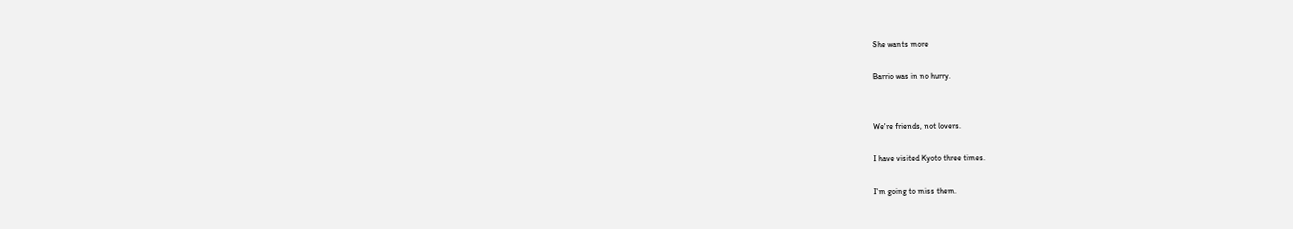She wants more

Barrio was in no hurry.


We're friends, not lovers.

I have visited Kyoto three times.

I'm going to miss them.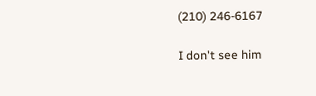(210) 246-6167

I don't see him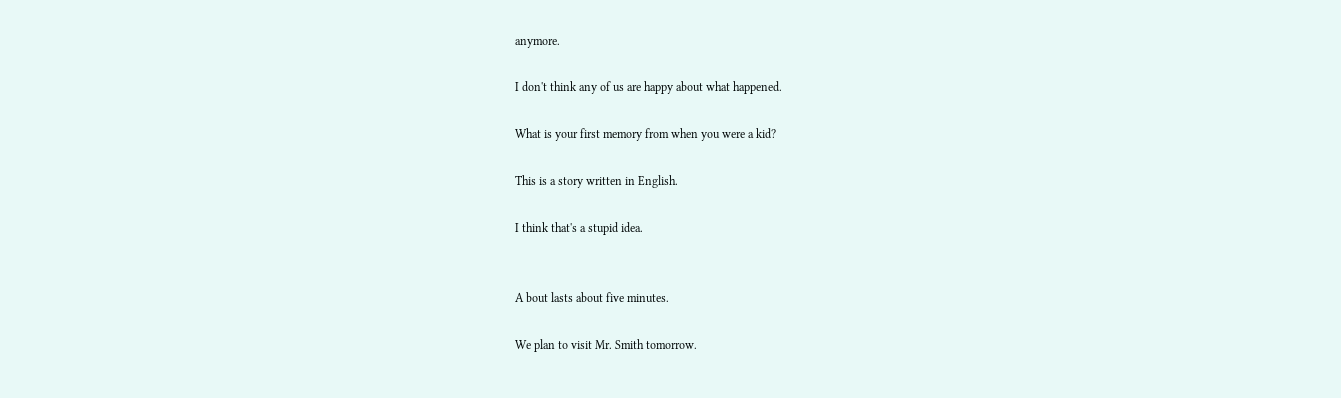anymore.

I don't think any of us are happy about what happened.

What is your first memory from when you were a kid?

This is a story written in English.

I think that's a stupid idea.


A bout lasts about five minutes.

We plan to visit Mr. Smith tomorrow.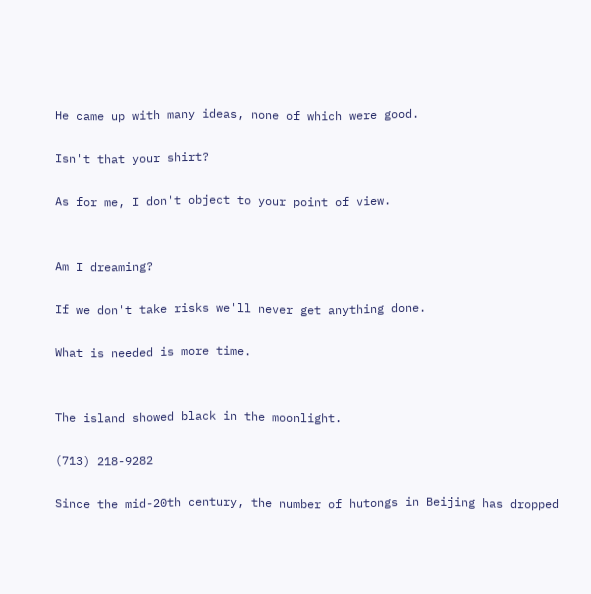He came up with many ideas, none of which were good.

Isn't that your shirt?

As for me, I don't object to your point of view.


Am I dreaming?

If we don't take risks we'll never get anything done.

What is needed is more time.


The island showed black in the moonlight.

(713) 218-9282

Since the mid-20th century, the number of hutongs in Beijing has dropped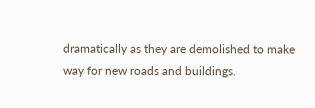dramatically as they are demolished to make way for new roads and buildings.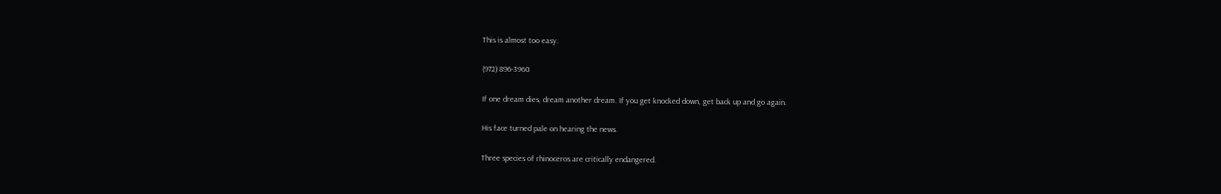This is almost too easy.

(972) 896-3960

If one dream dies, dream another dream. If you get knocked down, get back up and go again.

His face turned pale on hearing the news.

Three species of rhinoceros are critically endangered.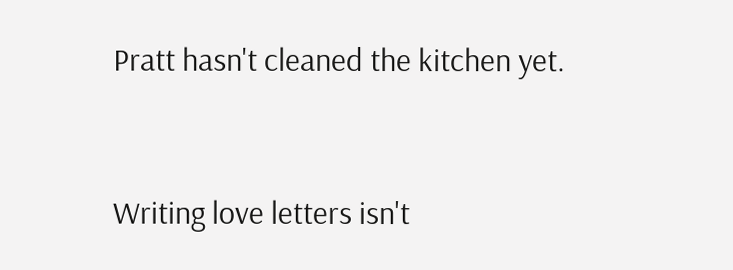Pratt hasn't cleaned the kitchen yet.


Writing love letters isn't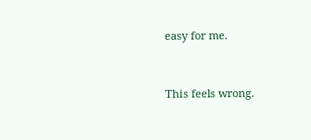easy for me.


This feels wrong.